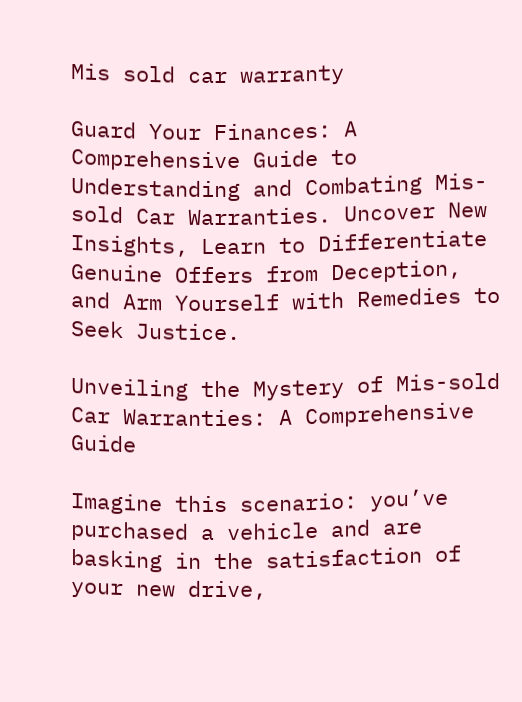Mis sold car warranty

Guard Your Finances: A Comprehensive Guide to Understanding and Combating Mis-sold Car Warranties. Uncover New Insights, Learn to Differentiate Genuine Offers from Deception, and Arm Yourself with Remedies to Seek Justice.

Unveiling the Mystery of Mis-sold Car Warranties: A Comprehensive Guide

Imagine this scenario: you’ve purchased a vehicle and are basking in the satisfaction of your new drive,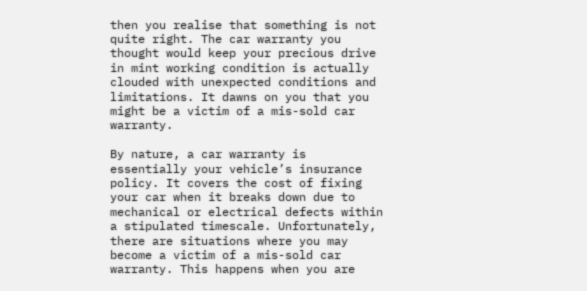then you realise that something is not quite right. The car warranty you thought would keep your precious drive in mint working condition is actually clouded with unexpected conditions and limitations. It dawns on you that you might be a victim of a mis-sold car warranty.

By nature, a car warranty is essentially your vehicle’s insurance policy. It covers the cost of fixing your car when it breaks down due to mechanical or electrical defects within a stipulated timescale. Unfortunately, there are situations where you may become a victim of a mis-sold car warranty. This happens when you are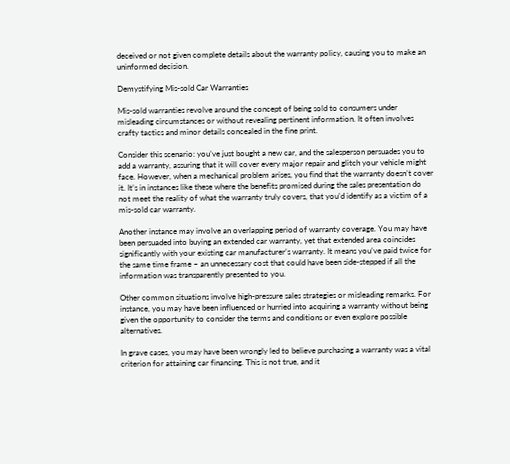deceived or not given complete details about the warranty policy, causing you to make an uninformed decision.

Demystifying Mis-sold Car Warranties

Mis-sold warranties revolve around the concept of being sold to consumers under misleading circumstances or without revealing pertinent information. It often involves crafty tactics and minor details concealed in the fine print.

Consider this scenario: you’ve just bought a new car, and the salesperson persuades you to add a warranty, assuring that it will cover every major repair and glitch your vehicle might face. However, when a mechanical problem arises, you find that the warranty doesn’t cover it. It’s in instances like these where the benefits promised during the sales presentation do not meet the reality of what the warranty truly covers, that you’d identify as a victim of a mis-sold car warranty.

Another instance may involve an overlapping period of warranty coverage. You may have been persuaded into buying an extended car warranty, yet that extended area coincides significantly with your existing car manufacturer’s warranty. It means you’ve paid twice for the same time frame – an unnecessary cost that could have been side-stepped if all the information was transparently presented to you.

Other common situations involve high-pressure sales strategies or misleading remarks. For instance, you may have been influenced or hurried into acquiring a warranty without being given the opportunity to consider the terms and conditions or even explore possible alternatives.

In grave cases, you may have been wrongly led to believe purchasing a warranty was a vital criterion for attaining car financing. This is not true, and it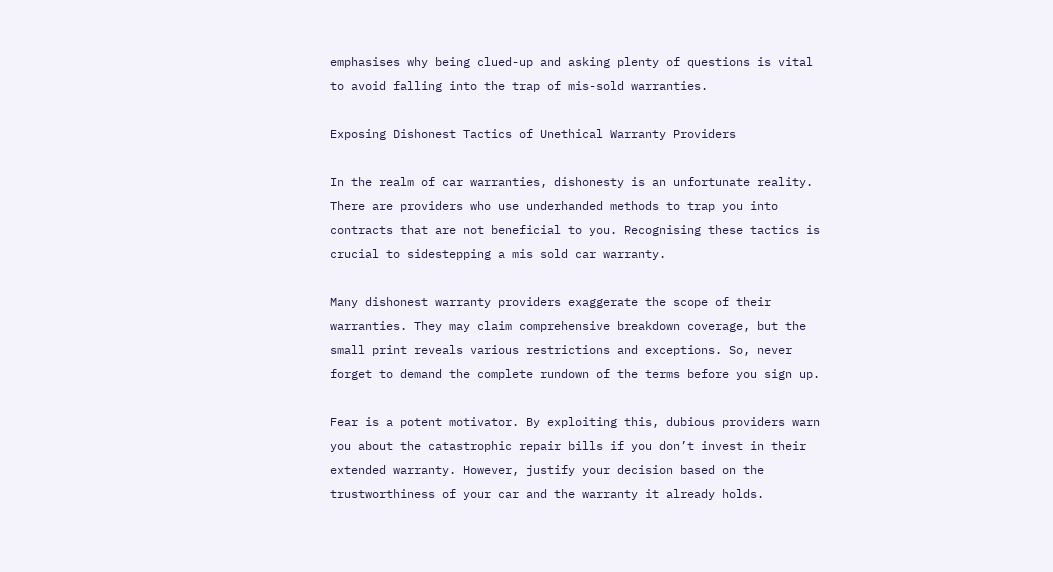emphasises why being clued-up and asking plenty of questions is vital to avoid falling into the trap of mis-sold warranties.

Exposing Dishonest Tactics of Unethical Warranty Providers

In the realm of car warranties, dishonesty is an unfortunate reality. There are providers who use underhanded methods to trap you into contracts that are not beneficial to you. Recognising these tactics is crucial to sidestepping a mis sold car warranty.

Many dishonest warranty providers exaggerate the scope of their warranties. They may claim comprehensive breakdown coverage, but the small print reveals various restrictions and exceptions. So, never forget to demand the complete rundown of the terms before you sign up.

Fear is a potent motivator. By exploiting this, dubious providers warn you about the catastrophic repair bills if you don’t invest in their extended warranty. However, justify your decision based on the trustworthiness of your car and the warranty it already holds.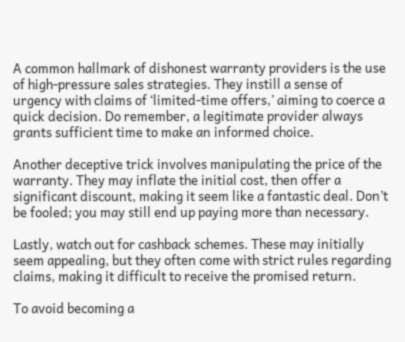A common hallmark of dishonest warranty providers is the use of high-pressure sales strategies. They instill a sense of urgency with claims of ‘limited-time offers,’ aiming to coerce a quick decision. Do remember, a legitimate provider always grants sufficient time to make an informed choice.

Another deceptive trick involves manipulating the price of the warranty. They may inflate the initial cost, then offer a significant discount, making it seem like a fantastic deal. Don’t be fooled; you may still end up paying more than necessary.

Lastly, watch out for cashback schemes. These may initially seem appealing, but they often come with strict rules regarding claims, making it difficult to receive the promised return.

To avoid becoming a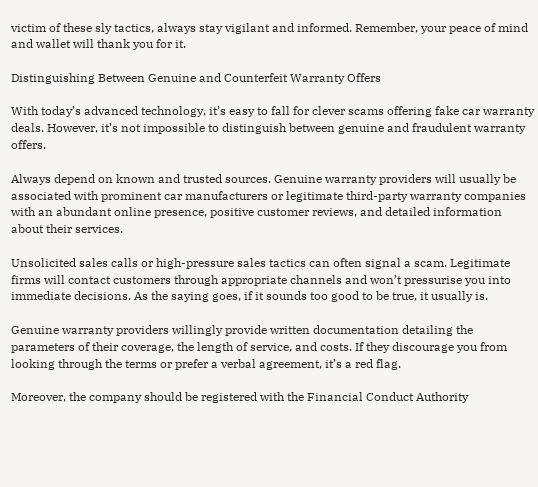victim of these sly tactics, always stay vigilant and informed. Remember, your peace of mind and wallet will thank you for it.

Distinguishing Between Genuine and Counterfeit Warranty Offers

With today’s advanced technology, it’s easy to fall for clever scams offering fake car warranty deals. However, it’s not impossible to distinguish between genuine and fraudulent warranty offers.

Always depend on known and trusted sources. Genuine warranty providers will usually be associated with prominent car manufacturers or legitimate third-party warranty companies with an abundant online presence, positive customer reviews, and detailed information about their services.

Unsolicited sales calls or high-pressure sales tactics can often signal a scam. Legitimate firms will contact customers through appropriate channels and won’t pressurise you into immediate decisions. As the saying goes, if it sounds too good to be true, it usually is.

Genuine warranty providers willingly provide written documentation detailing the parameters of their coverage, the length of service, and costs. If they discourage you from looking through the terms or prefer a verbal agreement, it’s a red flag.

Moreover, the company should be registered with the Financial Conduct Authority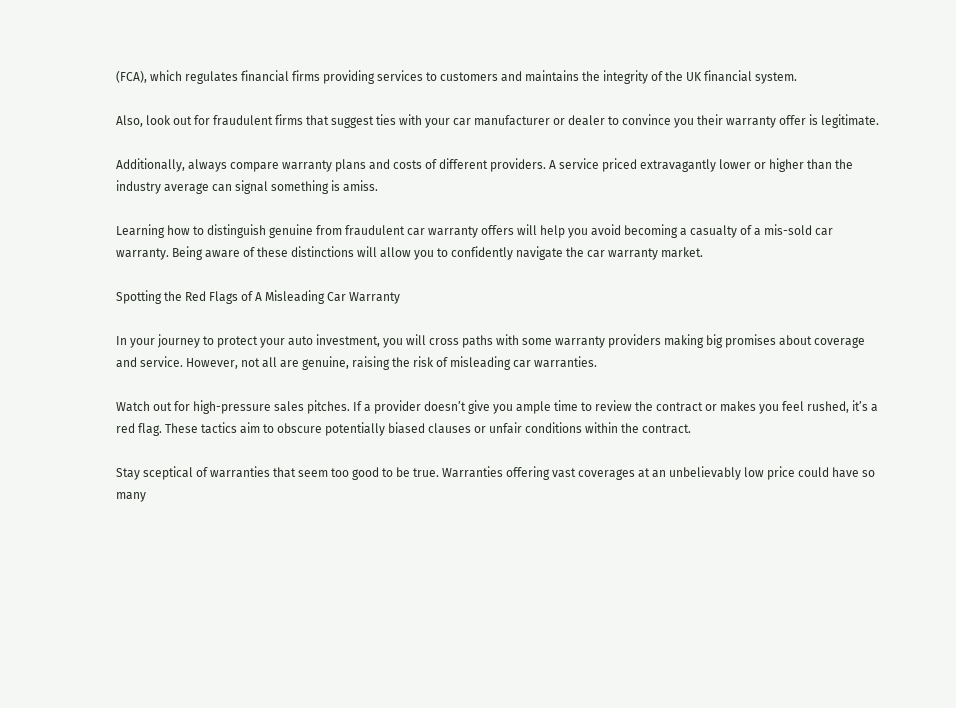(FCA), which regulates financial firms providing services to customers and maintains the integrity of the UK financial system.

Also, look out for fraudulent firms that suggest ties with your car manufacturer or dealer to convince you their warranty offer is legitimate.

Additionally, always compare warranty plans and costs of different providers. A service priced extravagantly lower or higher than the industry average can signal something is amiss.

Learning how to distinguish genuine from fraudulent car warranty offers will help you avoid becoming a casualty of a mis-sold car warranty. Being aware of these distinctions will allow you to confidently navigate the car warranty market.

Spotting the Red Flags of A Misleading Car Warranty

In your journey to protect your auto investment, you will cross paths with some warranty providers making big promises about coverage and service. However, not all are genuine, raising the risk of misleading car warranties.

Watch out for high-pressure sales pitches. If a provider doesn’t give you ample time to review the contract or makes you feel rushed, it’s a red flag. These tactics aim to obscure potentially biased clauses or unfair conditions within the contract.

Stay sceptical of warranties that seem too good to be true. Warranties offering vast coverages at an unbelievably low price could have so many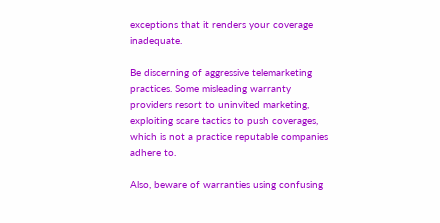exceptions that it renders your coverage inadequate.

Be discerning of aggressive telemarketing practices. Some misleading warranty providers resort to uninvited marketing, exploiting scare tactics to push coverages, which is not a practice reputable companies adhere to.

Also, beware of warranties using confusing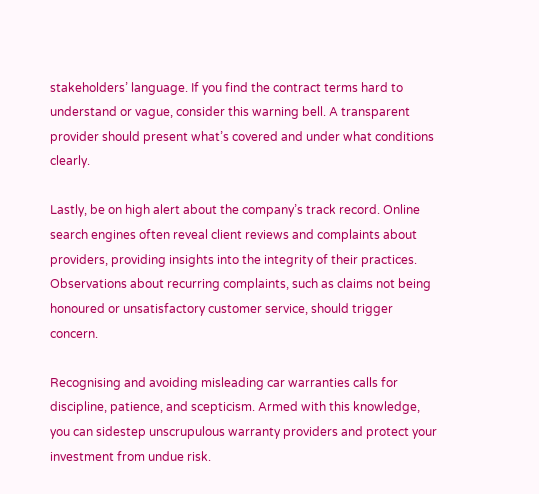stakeholders’ language. If you find the contract terms hard to understand or vague, consider this warning bell. A transparent provider should present what’s covered and under what conditions clearly.

Lastly, be on high alert about the company’s track record. Online search engines often reveal client reviews and complaints about providers, providing insights into the integrity of their practices. Observations about recurring complaints, such as claims not being honoured or unsatisfactory customer service, should trigger concern.

Recognising and avoiding misleading car warranties calls for discipline, patience, and scepticism. Armed with this knowledge, you can sidestep unscrupulous warranty providers and protect your investment from undue risk.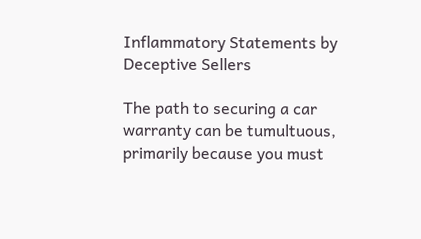Inflammatory Statements by Deceptive Sellers

The path to securing a car warranty can be tumultuous, primarily because you must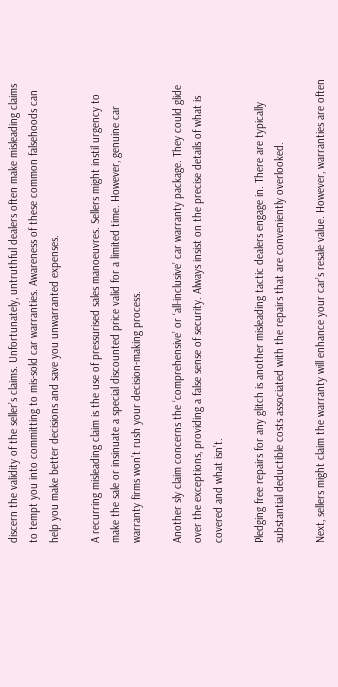discern the validity of the seller’s claims. Unfortunately, untruthful dealers often make misleading claims to tempt you into committing to mis-sold car warranties. Awareness of these common falsehoods can help you make better decisions and save you unwarranted expenses.

A recurring misleading claim is the use of pressurised sales manoeuvres. Sellers might instil urgency to make the sale or insinuate a special discounted price valid for a limited time. However, genuine car warranty firms won’t rush your decision-making process.

Another sly claim concerns the ‘comprehensive’ or ‘all-inclusive’ car warranty package. They could glide over the exceptions, providing a false sense of security. Always insist on the precise details of what is covered and what isn’t.

Pledging free repairs for any glitch is another misleading tactic dealers engage in. There are typically substantial deductible costs associated with the repairs that are conveniently overlooked.

Next, sellers might claim the warranty will enhance your car’s resale value. However, warranties are often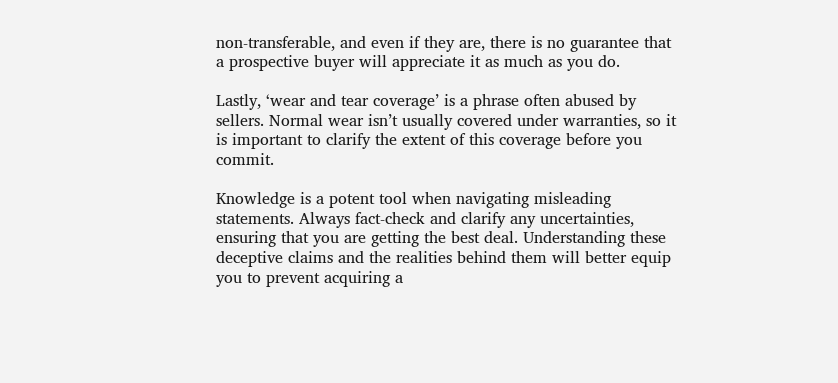non-transferable, and even if they are, there is no guarantee that a prospective buyer will appreciate it as much as you do.

Lastly, ‘wear and tear coverage’ is a phrase often abused by sellers. Normal wear isn’t usually covered under warranties, so it is important to clarify the extent of this coverage before you commit.

Knowledge is a potent tool when navigating misleading statements. Always fact-check and clarify any uncertainties, ensuring that you are getting the best deal. Understanding these deceptive claims and the realities behind them will better equip you to prevent acquiring a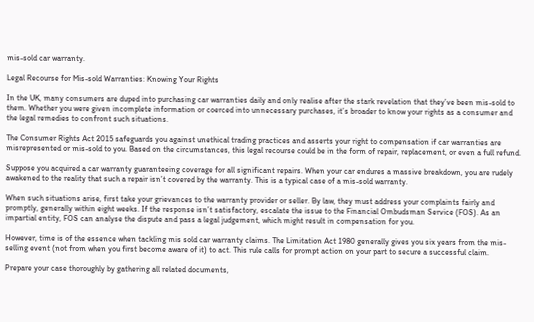mis-sold car warranty.

Legal Recourse for Mis-sold Warranties: Knowing Your Rights

In the UK, many consumers are duped into purchasing car warranties daily and only realise after the stark revelation that they’ve been mis-sold to them. Whether you were given incomplete information or coerced into unnecessary purchases, it’s broader to know your rights as a consumer and the legal remedies to confront such situations.

The Consumer Rights Act 2015 safeguards you against unethical trading practices and asserts your right to compensation if car warranties are misrepresented or mis-sold to you. Based on the circumstances, this legal recourse could be in the form of repair, replacement, or even a full refund.

Suppose you acquired a car warranty guaranteeing coverage for all significant repairs. When your car endures a massive breakdown, you are rudely awakened to the reality that such a repair isn’t covered by the warranty. This is a typical case of a mis-sold warranty.

When such situations arise, first take your grievances to the warranty provider or seller. By law, they must address your complaints fairly and promptly, generally within eight weeks. If the response isn’t satisfactory, escalate the issue to the Financial Ombudsman Service (FOS). As an impartial entity, FOS can analyse the dispute and pass a legal judgement, which might result in compensation for you.

However, time is of the essence when tackling mis sold car warranty claims. The Limitation Act 1980 generally gives you six years from the mis-selling event (not from when you first become aware of it) to act. This rule calls for prompt action on your part to secure a successful claim.

Prepare your case thoroughly by gathering all related documents,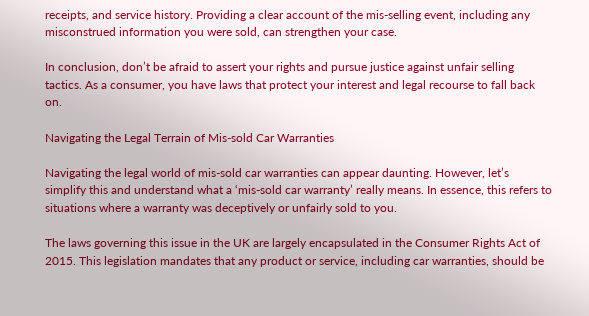receipts, and service history. Providing a clear account of the mis-selling event, including any misconstrued information you were sold, can strengthen your case.

In conclusion, don’t be afraid to assert your rights and pursue justice against unfair selling tactics. As a consumer, you have laws that protect your interest and legal recourse to fall back on.

Navigating the Legal Terrain of Mis-sold Car Warranties

Navigating the legal world of mis-sold car warranties can appear daunting. However, let’s simplify this and understand what a ‘mis-sold car warranty’ really means. In essence, this refers to situations where a warranty was deceptively or unfairly sold to you.

The laws governing this issue in the UK are largely encapsulated in the Consumer Rights Act of 2015. This legislation mandates that any product or service, including car warranties, should be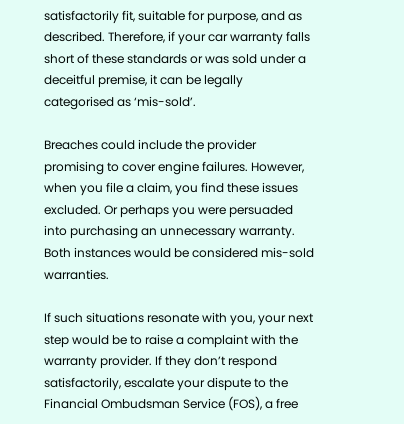satisfactorily fit, suitable for purpose, and as described. Therefore, if your car warranty falls short of these standards or was sold under a deceitful premise, it can be legally categorised as ‘mis-sold’.

Breaches could include the provider promising to cover engine failures. However, when you file a claim, you find these issues excluded. Or perhaps you were persuaded into purchasing an unnecessary warranty. Both instances would be considered mis-sold warranties.

If such situations resonate with you, your next step would be to raise a complaint with the warranty provider. If they don’t respond satisfactorily, escalate your dispute to the Financial Ombudsman Service (FOS), a free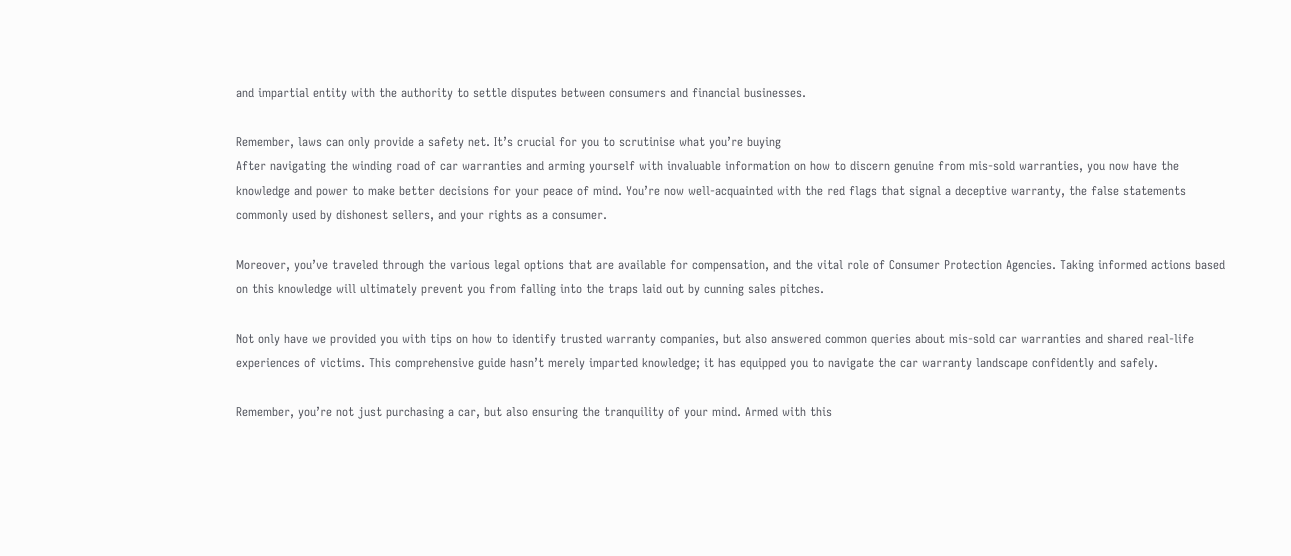and impartial entity with the authority to settle disputes between consumers and financial businesses.

Remember, laws can only provide a safety net. It’s crucial for you to scrutinise what you’re buying
After navigating the winding road of car warranties and arming yourself with invaluable information on how to discern genuine from mis-sold warranties, you now have the knowledge and power to make better decisions for your peace of mind. You’re now well-acquainted with the red flags that signal a deceptive warranty, the false statements commonly used by dishonest sellers, and your rights as a consumer.

Moreover, you’ve traveled through the various legal options that are available for compensation, and the vital role of Consumer Protection Agencies. Taking informed actions based on this knowledge will ultimately prevent you from falling into the traps laid out by cunning sales pitches.

Not only have we provided you with tips on how to identify trusted warranty companies, but also answered common queries about mis-sold car warranties and shared real-life experiences of victims. This comprehensive guide hasn’t merely imparted knowledge; it has equipped you to navigate the car warranty landscape confidently and safely.

Remember, you’re not just purchasing a car, but also ensuring the tranquility of your mind. Armed with this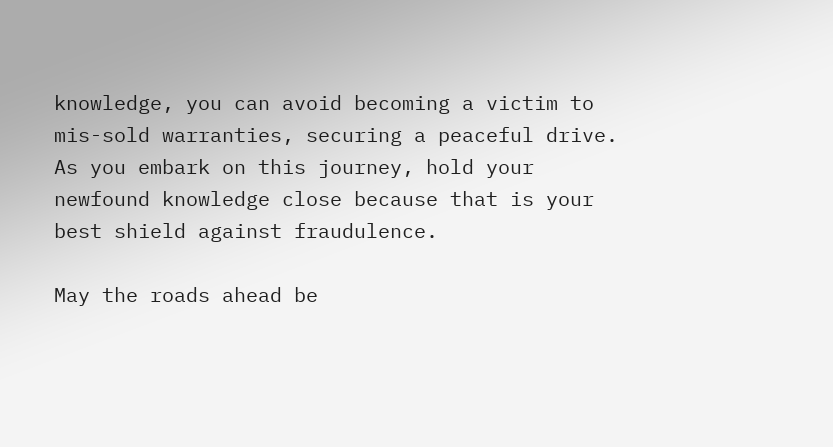knowledge, you can avoid becoming a victim to mis-sold warranties, securing a peaceful drive. As you embark on this journey, hold your newfound knowledge close because that is your best shield against fraudulence.

May the roads ahead be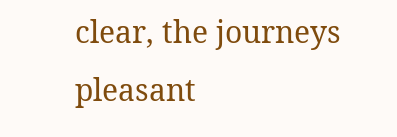clear, the journeys pleasant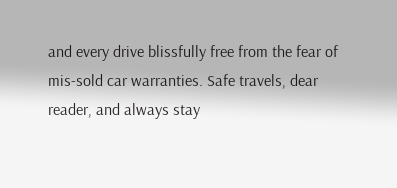and every drive blissfully free from the fear of mis-sold car warranties. Safe travels, dear reader, and always stay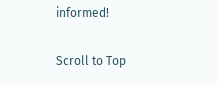informed!

Scroll to Top